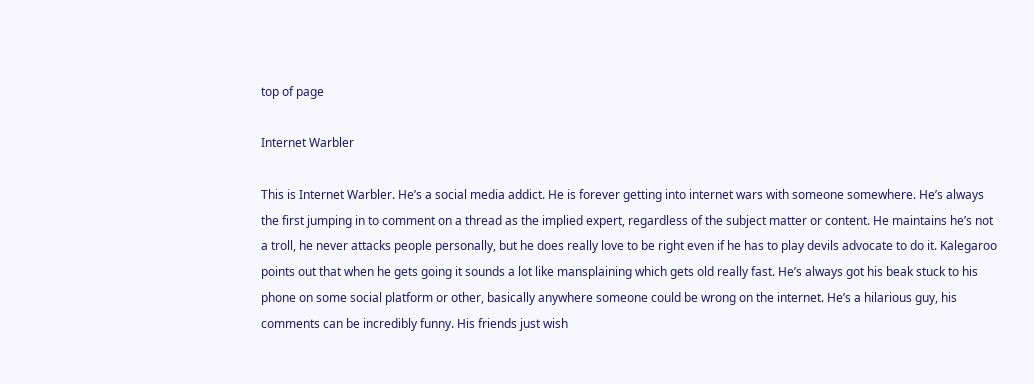top of page

Internet Warbler

This is Internet Warbler. He’s a social media addict. He is forever getting into internet wars with someone somewhere. He’s always the first jumping in to comment on a thread as the implied expert, regardless of the subject matter or content. He maintains he’s not a troll, he never attacks people personally, but he does really love to be right even if he has to play devils advocate to do it. Kalegaroo points out that when he gets going it sounds a lot like mansplaining which gets old really fast. He’s always got his beak stuck to his phone on some social platform or other, basically anywhere someone could be wrong on the internet. He’s a hilarious guy, his comments can be incredibly funny. His friends just wish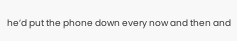he’d put the phone down every now and then and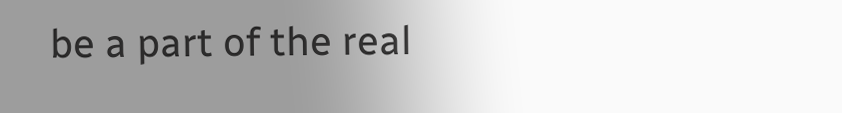be a part of the real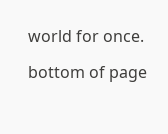world for once.

bottom of page